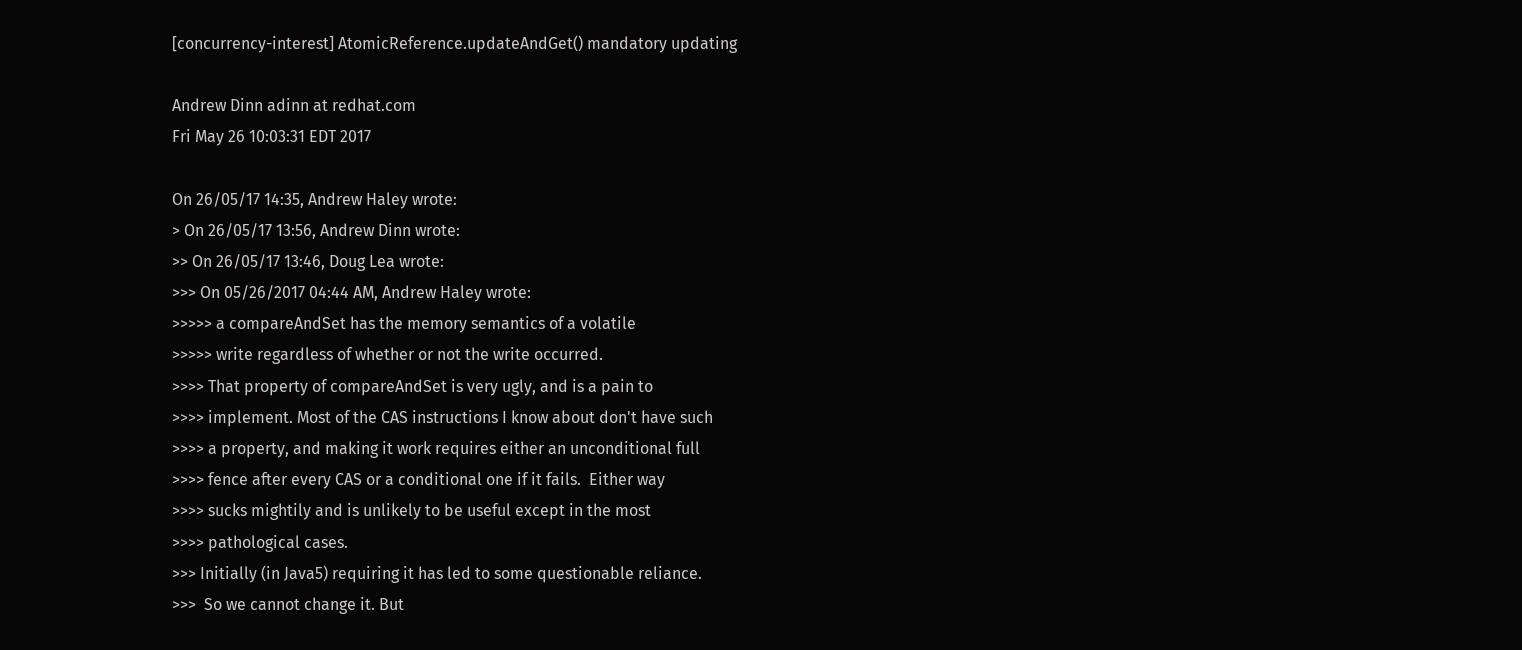[concurrency-interest] AtomicReference.updateAndGet() mandatory updating

Andrew Dinn adinn at redhat.com
Fri May 26 10:03:31 EDT 2017

On 26/05/17 14:35, Andrew Haley wrote:
> On 26/05/17 13:56, Andrew Dinn wrote:
>> On 26/05/17 13:46, Doug Lea wrote:
>>> On 05/26/2017 04:44 AM, Andrew Haley wrote:
>>>>> a compareAndSet has the memory semantics of a volatile
>>>>> write regardless of whether or not the write occurred.
>>>> That property of compareAndSet is very ugly, and is a pain to
>>>> implement. Most of the CAS instructions I know about don't have such
>>>> a property, and making it work requires either an unconditional full
>>>> fence after every CAS or a conditional one if it fails.  Either way
>>>> sucks mightily and is unlikely to be useful except in the most
>>>> pathological cases.
>>> Initially (in Java5) requiring it has led to some questionable reliance.
>>>  So we cannot change it. But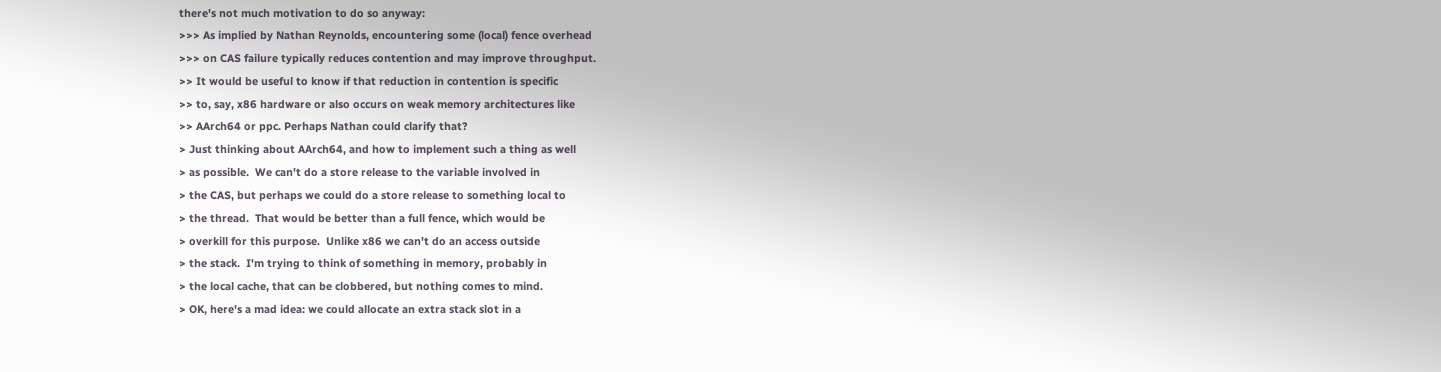there's not much motivation to do so anyway:
>>> As implied by Nathan Reynolds, encountering some (local) fence overhead
>>> on CAS failure typically reduces contention and may improve throughput.
>> It would be useful to know if that reduction in contention is specific
>> to, say, x86 hardware or also occurs on weak memory architectures like
>> AArch64 or ppc. Perhaps Nathan could clarify that?
> Just thinking about AArch64, and how to implement such a thing as well
> as possible.  We can't do a store release to the variable involved in
> the CAS, but perhaps we could do a store release to something local to
> the thread.  That would be better than a full fence, which would be
> overkill for this purpose.  Unlike x86 we can't do an access outside
> the stack.  I'm trying to think of something in memory, probably in
> the local cache, that can be clobbered, but nothing comes to mind.
> OK, here's a mad idea: we could allocate an extra stack slot in a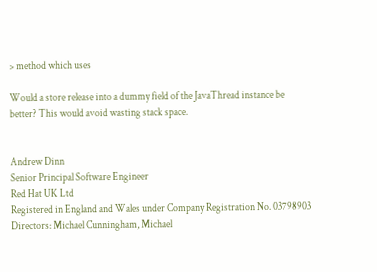> method which uses

Would a store release into a dummy field of the JavaThread instance be
better? This would avoid wasting stack space.


Andrew Dinn
Senior Principal Software Engineer
Red Hat UK Ltd
Registered in England and Wales under Company Registration No. 03798903
Directors: Michael Cunningham, Michael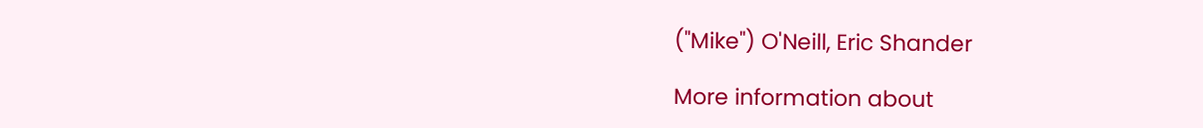("Mike") O'Neill, Eric Shander

More information about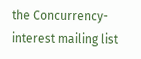the Concurrency-interest mailing list